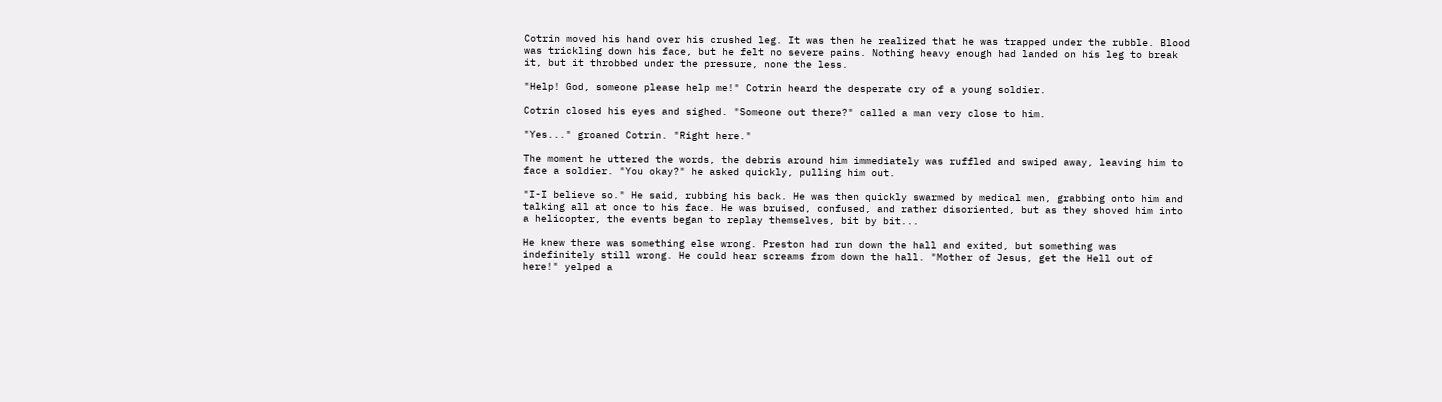Cotrin moved his hand over his crushed leg. It was then he realized that he was trapped under the rubble. Blood was trickling down his face, but he felt no severe pains. Nothing heavy enough had landed on his leg to break it, but it throbbed under the pressure, none the less.

"Help! God, someone please help me!" Cotrin heard the desperate cry of a young soldier.

Cotrin closed his eyes and sighed. "Someone out there?" called a man very close to him.

"Yes..." groaned Cotrin. "Right here."

The moment he uttered the words, the debris around him immediately was ruffled and swiped away, leaving him to face a soldier. "You okay?" he asked quickly, pulling him out.

"I-I believe so." He said, rubbing his back. He was then quickly swarmed by medical men, grabbing onto him and talking all at once to his face. He was bruised, confused, and rather disoriented, but as they shoved him into a helicopter, the events began to replay themselves, bit by bit...

He knew there was something else wrong. Preston had run down the hall and exited, but something was indefinitely still wrong. He could hear screams from down the hall. "Mother of Jesus, get the Hell out of here!" yelped a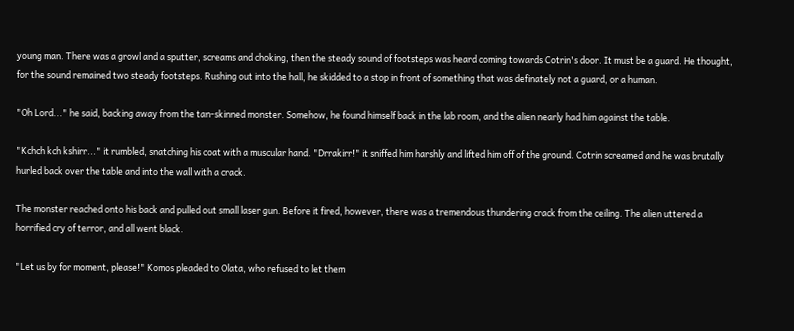young man. There was a growl and a sputter, screams and choking, then the steady sound of footsteps was heard coming towards Cotrin's door. It must be a guard. He thought, for the sound remained two steady footsteps. Rushing out into the hall, he skidded to a stop in front of something that was definately not a guard, or a human.

"Oh Lord..." he said, backing away from the tan-skinned monster. Somehow, he found himself back in the lab room, and the alien nearly had him against the table.

"Kchch kch kshirr..." it rumbled, snatching his coat with a muscular hand. "Drrakirr!" it sniffed him harshly and lifted him off of the ground. Cotrin screamed and he was brutally hurled back over the table and into the wall with a crack.

The monster reached onto his back and pulled out small laser gun. Before it fired, however, there was a tremendous thundering crack from the ceiling. The alien uttered a horrified cry of terror, and all went black.

"Let us by for moment, please!" Komos pleaded to Olata, who refused to let them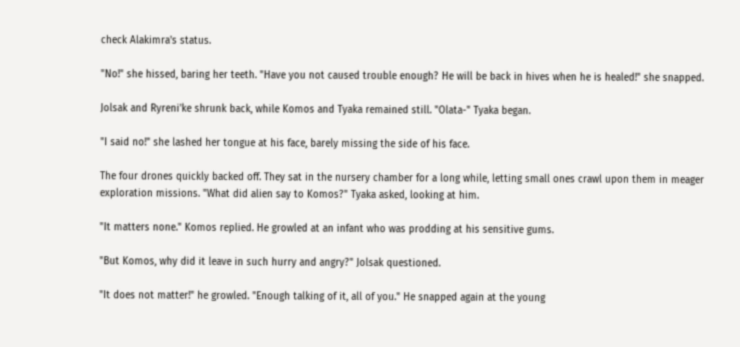check Alakimra's status.

"No!" she hissed, baring her teeth. "Have you not caused trouble enough? He will be back in hives when he is healed!" she snapped.

Jolsak and Ryreni'ke shrunk back, while Komos and Tyaka remained still. "Olata-" Tyaka began.

"I said no!" she lashed her tongue at his face, barely missing the side of his face.

The four drones quickly backed off. They sat in the nursery chamber for a long while, letting small ones crawl upon them in meager exploration missions. "What did alien say to Komos?" Tyaka asked, looking at him.

"It matters none." Komos replied. He growled at an infant who was prodding at his sensitive gums.

"But Komos, why did it leave in such hurry and angry?" Jolsak questioned.

"It does not matter!" he growled. "Enough talking of it, all of you." He snapped again at the young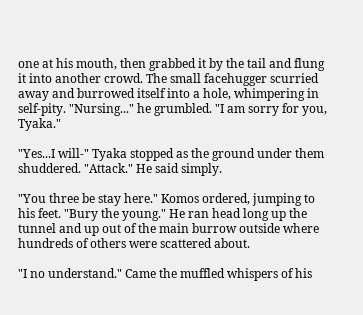one at his mouth, then grabbed it by the tail and flung it into another crowd. The small facehugger scurried away and burrowed itself into a hole, whimpering in self-pity. "Nursing..." he grumbled. "I am sorry for you, Tyaka."

"Yes...I will-" Tyaka stopped as the ground under them shuddered. "Attack." He said simply.

"You three be stay here." Komos ordered, jumping to his feet. "Bury the young." He ran head long up the tunnel and up out of the main burrow outside where hundreds of others were scattered about.

"I no understand." Came the muffled whispers of his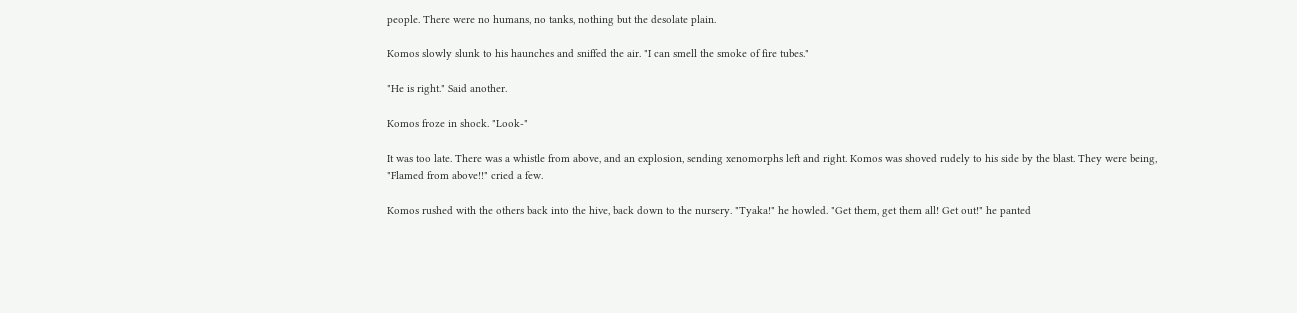people. There were no humans, no tanks, nothing but the desolate plain.

Komos slowly slunk to his haunches and sniffed the air. "I can smell the smoke of fire tubes."

"He is right." Said another.

Komos froze in shock. "Look-"

It was too late. There was a whistle from above, and an explosion, sending xenomorphs left and right. Komos was shoved rudely to his side by the blast. They were being, "Flamed from above!!" cried a few.

Komos rushed with the others back into the hive, back down to the nursery. "Tyaka!" he howled. "Get them, get them all! Get out!" he panted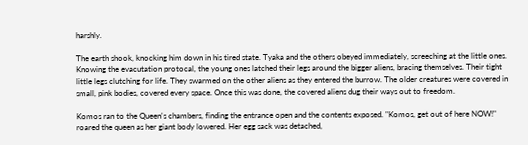harshly.

The earth shook, knocking him down in his tired state. Tyaka and the others obeyed immediately, screeching at the little ones. Knowing the evacutation protocal, the young ones latched their legs around the bigger aliens, bracing themselves. Their tight little legs clutching for life. They swarmed on the other aliens as they entered the burrow. The older creatures were covered in small, pink bodies, covered every space. Once this was done, the covered aliens dug their ways out to freedom.

Komos ran to the Queen's chambers, finding the entrance open and the contents exposed. "Komos, get out of here NOW!" roared the queen as her giant body lowered. Her egg sack was detached,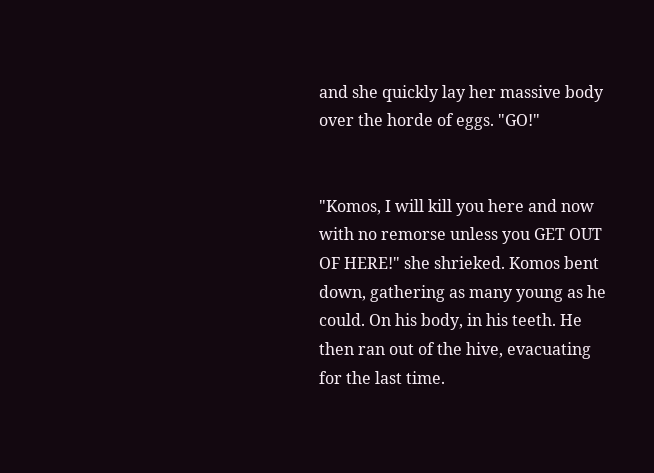and she quickly lay her massive body over the horde of eggs. "GO!"


"Komos, I will kill you here and now with no remorse unless you GET OUT OF HERE!" she shrieked. Komos bent down, gathering as many young as he could. On his body, in his teeth. He then ran out of the hive, evacuating for the last time.